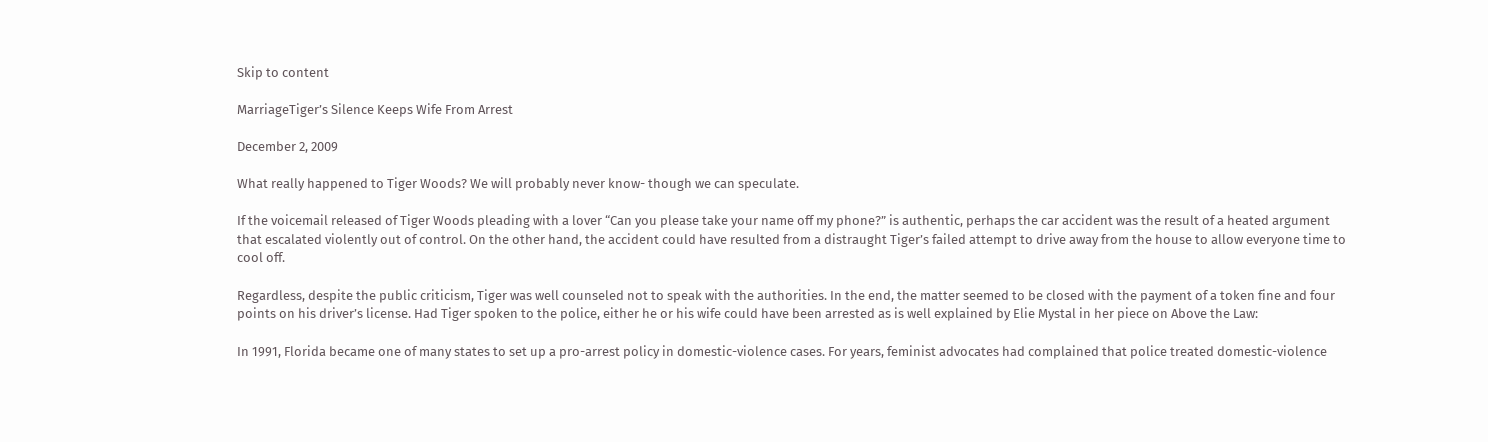Skip to content

MarriageTiger’s Silence Keeps Wife From Arrest

December 2, 2009

What really happened to Tiger Woods? We will probably never know- though we can speculate.

If the voicemail released of Tiger Woods pleading with a lover “Can you please take your name off my phone?” is authentic, perhaps the car accident was the result of a heated argument that escalated violently out of control. On the other hand, the accident could have resulted from a distraught Tiger’s failed attempt to drive away from the house to allow everyone time to cool off.

Regardless, despite the public criticism, Tiger was well counseled not to speak with the authorities. In the end, the matter seemed to be closed with the payment of a token fine and four points on his driver’s license. Had Tiger spoken to the police, either he or his wife could have been arrested as is well explained by Elie Mystal in her piece on Above the Law:

In 1991, Florida became one of many states to set up a pro-arrest policy in domestic-violence cases. For years, feminist advocates had complained that police treated domestic-violence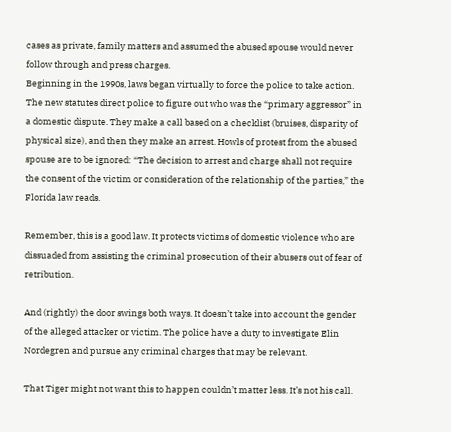cases as private, family matters and assumed the abused spouse would never follow through and press charges.
Beginning in the 1990s, laws began virtually to force the police to take action. The new statutes direct police to figure out who was the “primary aggressor” in a domestic dispute. They make a call based on a checklist (bruises, disparity of physical size), and then they make an arrest. Howls of protest from the abused spouse are to be ignored: “The decision to arrest and charge shall not require the consent of the victim or consideration of the relationship of the parties,” the Florida law reads.

Remember, this is a good law. It protects victims of domestic violence who are dissuaded from assisting the criminal prosecution of their abusers out of fear of retribution.

And (rightly) the door swings both ways. It doesn’t take into account the gender of the alleged attacker or victim. The police have a duty to investigate Elin Nordegren and pursue any criminal charges that may be relevant.

That Tiger might not want this to happen couldn’t matter less. It’s not his call.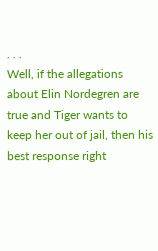. . .
Well, if the allegations about Elin Nordegren are true and Tiger wants to keep her out of jail, then his best response right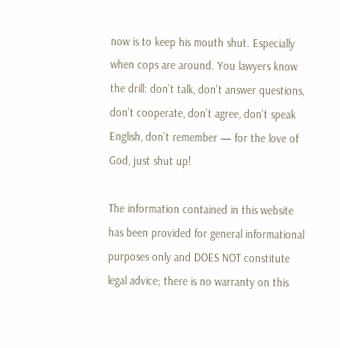now is to keep his mouth shut. Especially when cops are around. You lawyers know the drill: don’t talk, don’t answer questions, don’t cooperate, don’t agree, don’t speak English, don’t remember — for the love of God, just shut up!

The information contained in this website has been provided for general informational purposes only and DOES NOT constitute legal advice; there is no warranty on this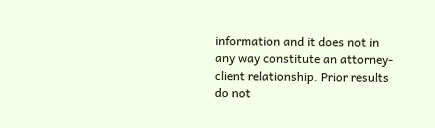information and it does not in any way constitute an attorney-client relationship. Prior results do not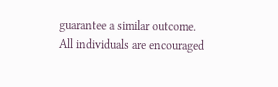guarantee a similar outcome. All individuals are encouraged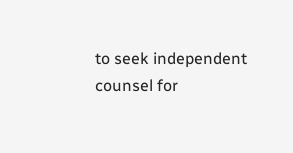to seek independent counsel for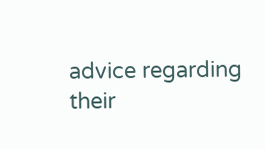advice regarding their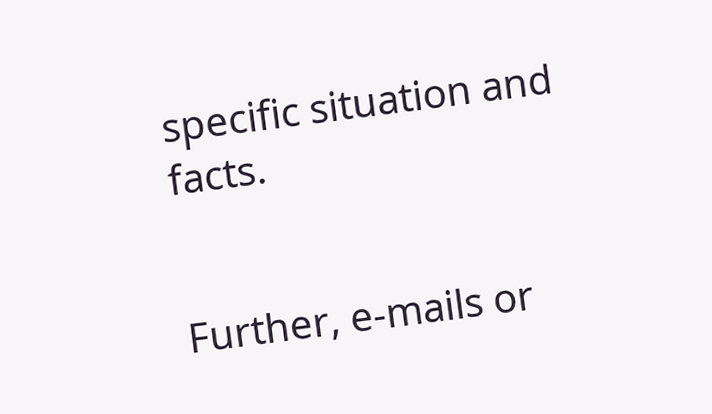specific situation and facts.


Further, e-mails or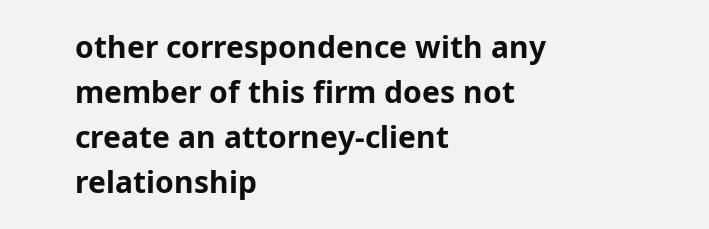other correspondence with any member of this firm does not create an attorney-client relationship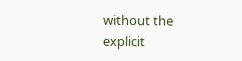without the explicit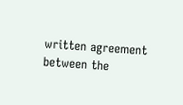written agreement between the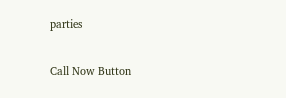parties

Call Now Button